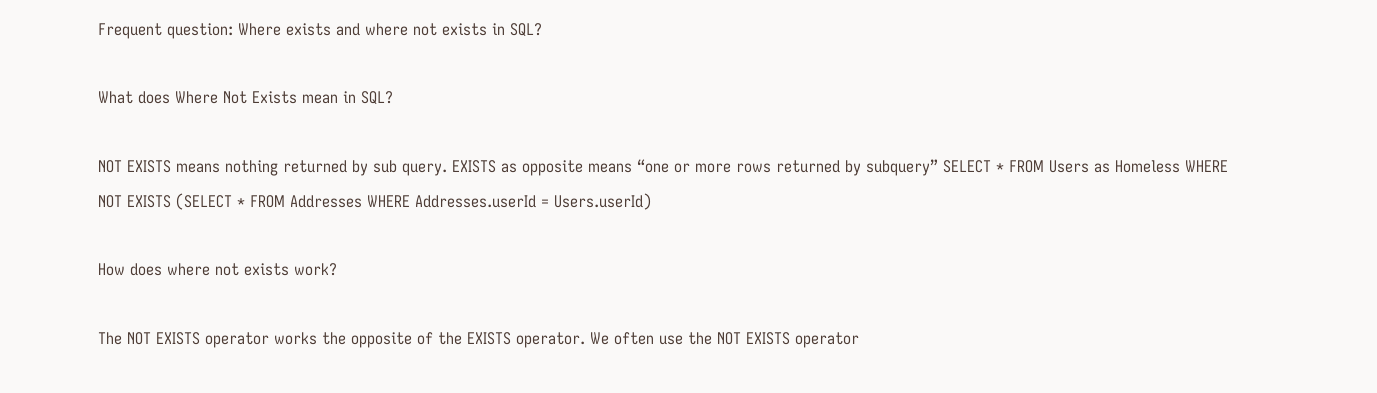Frequent question: Where exists and where not exists in SQL?

What does Where Not Exists mean in SQL?

NOT EXISTS means nothing returned by sub query. EXISTS as opposite means “one or more rows returned by subquery” SELECT * FROM Users as Homeless WHERE NOT EXISTS (SELECT * FROM Addresses WHERE Addresses.userId = Users.userId)

How does where not exists work?

The NOT EXISTS operator works the opposite of the EXISTS operator. We often use the NOT EXISTS operator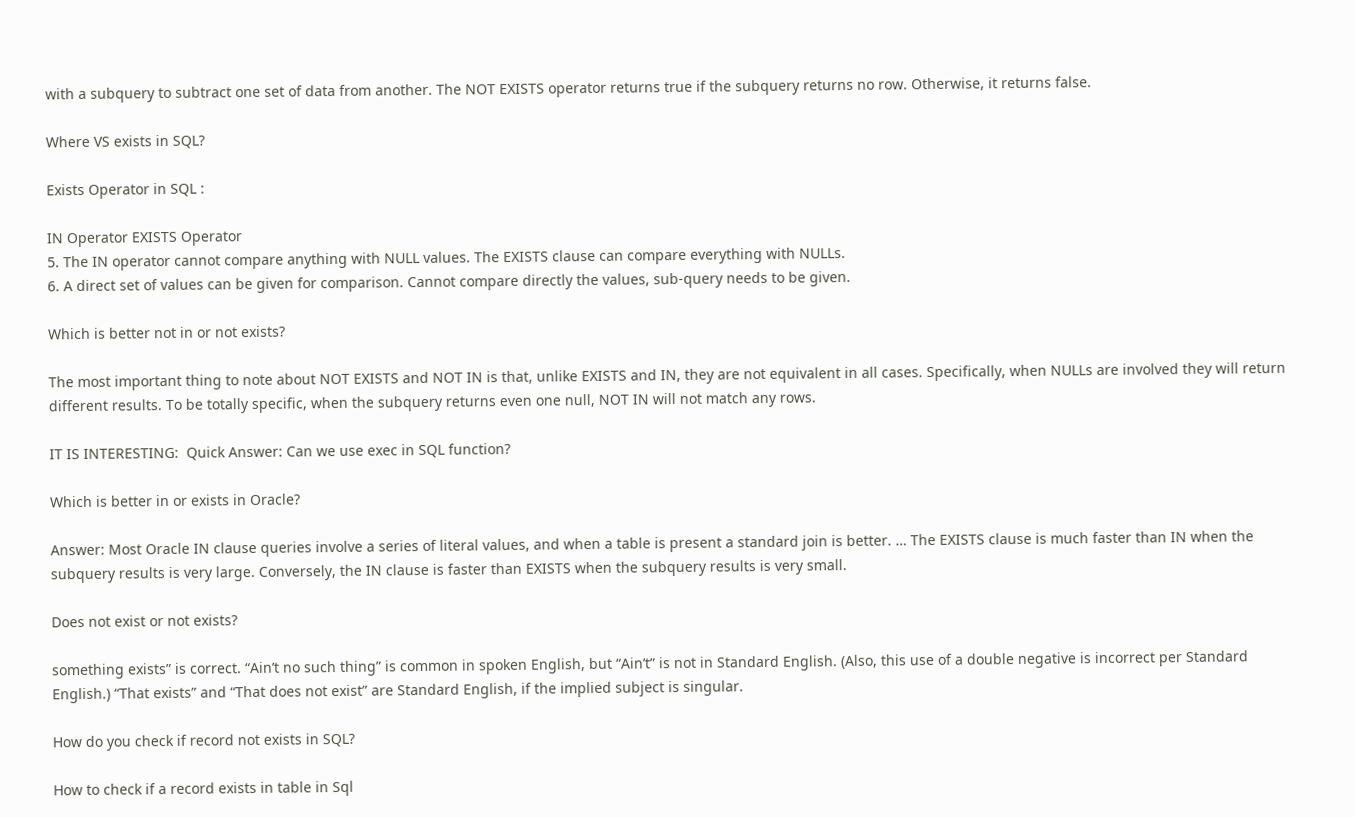with a subquery to subtract one set of data from another. The NOT EXISTS operator returns true if the subquery returns no row. Otherwise, it returns false.

Where VS exists in SQL?

Exists Operator in SQL :

IN Operator EXISTS Operator
5. The IN operator cannot compare anything with NULL values. The EXISTS clause can compare everything with NULLs.
6. A direct set of values can be given for comparison. Cannot compare directly the values, sub-query needs to be given.

Which is better not in or not exists?

The most important thing to note about NOT EXISTS and NOT IN is that, unlike EXISTS and IN, they are not equivalent in all cases. Specifically, when NULLs are involved they will return different results. To be totally specific, when the subquery returns even one null, NOT IN will not match any rows.

IT IS INTERESTING:  Quick Answer: Can we use exec in SQL function?

Which is better in or exists in Oracle?

Answer: Most Oracle IN clause queries involve a series of literal values, and when a table is present a standard join is better. … The EXISTS clause is much faster than IN when the subquery results is very large. Conversely, the IN clause is faster than EXISTS when the subquery results is very small.

Does not exist or not exists?

something exists” is correct. “Ain’t no such thing” is common in spoken English, but “Ain’t” is not in Standard English. (Also, this use of a double negative is incorrect per Standard English.) “That exists” and “That does not exist” are Standard English, if the implied subject is singular.

How do you check if record not exists in SQL?

How to check if a record exists in table in Sql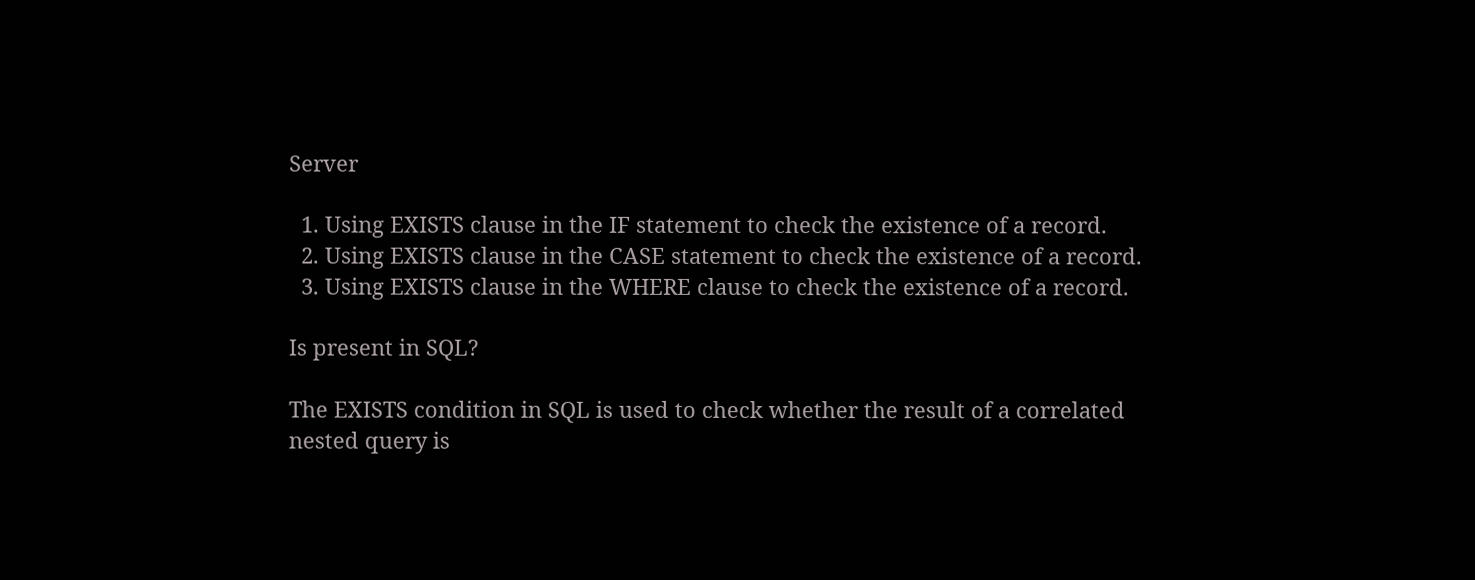Server

  1. Using EXISTS clause in the IF statement to check the existence of a record.
  2. Using EXISTS clause in the CASE statement to check the existence of a record.
  3. Using EXISTS clause in the WHERE clause to check the existence of a record.

Is present in SQL?

The EXISTS condition in SQL is used to check whether the result of a correlated nested query is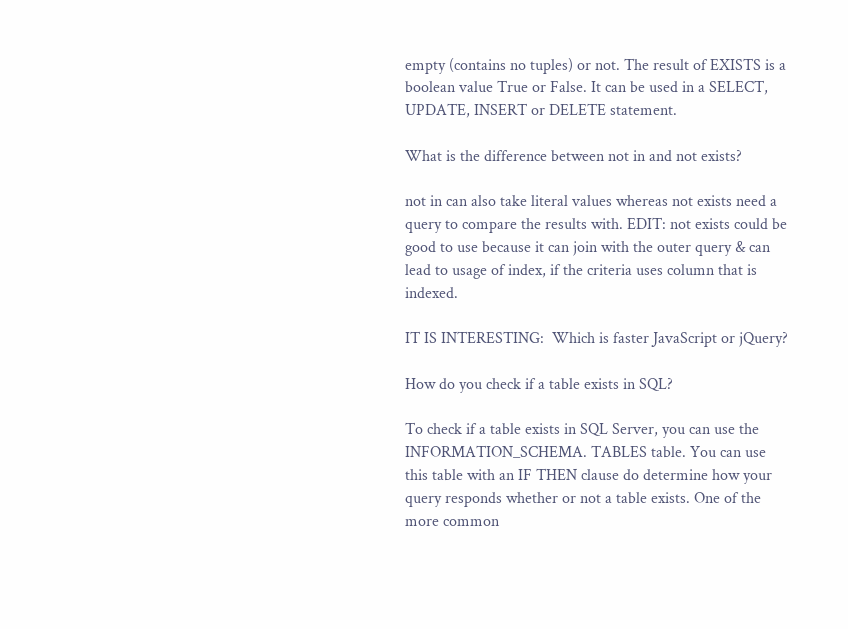empty (contains no tuples) or not. The result of EXISTS is a boolean value True or False. It can be used in a SELECT, UPDATE, INSERT or DELETE statement.

What is the difference between not in and not exists?

not in can also take literal values whereas not exists need a query to compare the results with. EDIT: not exists could be good to use because it can join with the outer query & can lead to usage of index, if the criteria uses column that is indexed.

IT IS INTERESTING:  Which is faster JavaScript or jQuery?

How do you check if a table exists in SQL?

To check if a table exists in SQL Server, you can use the INFORMATION_SCHEMA. TABLES table. You can use this table with an IF THEN clause do determine how your query responds whether or not a table exists. One of the more common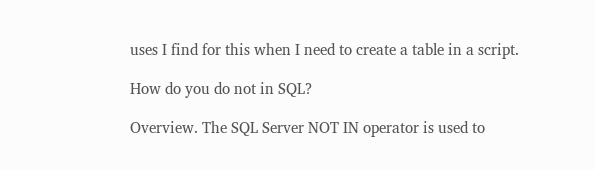uses I find for this when I need to create a table in a script.

How do you do not in SQL?

Overview. The SQL Server NOT IN operator is used to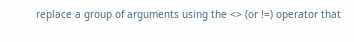replace a group of arguments using the <> (or !=) operator that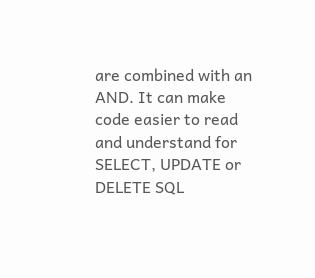are combined with an AND. It can make code easier to read and understand for SELECT, UPDATE or DELETE SQL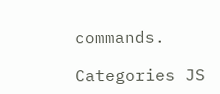commands.

Categories JS